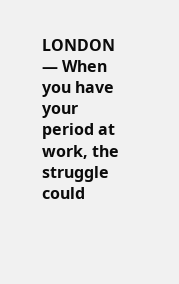LONDON — When you have your period at work, the struggle could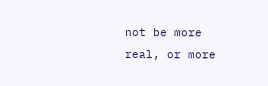not be more real, or more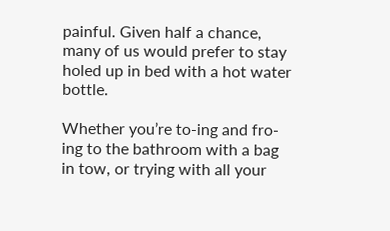painful. Given half a chance, many of us would prefer to stay holed up in bed with a hot water bottle.

Whether you’re to-ing and fro-ing to the bathroom with a bag in tow, or trying with all your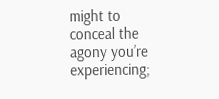might to conceal the agony you’re experiencing;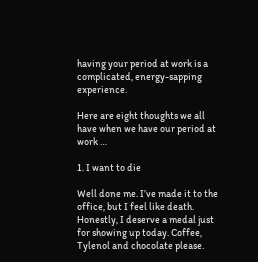having your period at work is a complicated, energy-sapping experience.

Here are eight thoughts we all have when we have our period at work …

1. I want to die

Well done me. I’ve made it to the office, but I feel like death. Honestly, I deserve a medal just for showing up today. Coffee, Tylenol and chocolate please.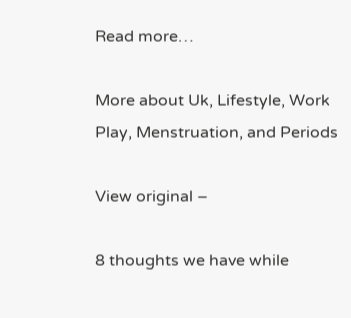Read more…

More about Uk, Lifestyle, Work Play, Menstruation, and Periods

View original –

8 thoughts we have while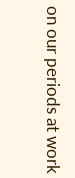on our periods at work